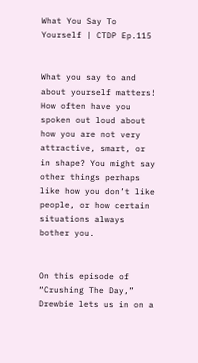What You Say To Yourself | CTDP Ep.115


What you say to and about yourself matters! How often have you spoken out loud about how you are not very attractive, smart, or in shape? You might say other things perhaps like how you don’t like people, or how certain situations always bother you.


On this episode of “Crushing The Day,” Drewbie lets us in on a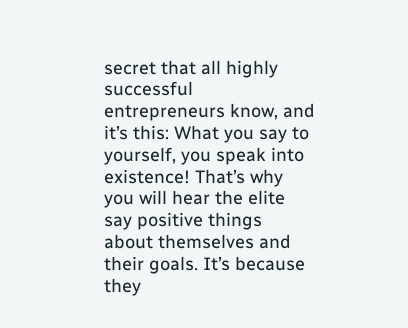secret that all highly successful entrepreneurs know, and it’s this: What you say to yourself, you speak into existence! That’s why you will hear the elite say positive things about themselves and their goals. It’s because they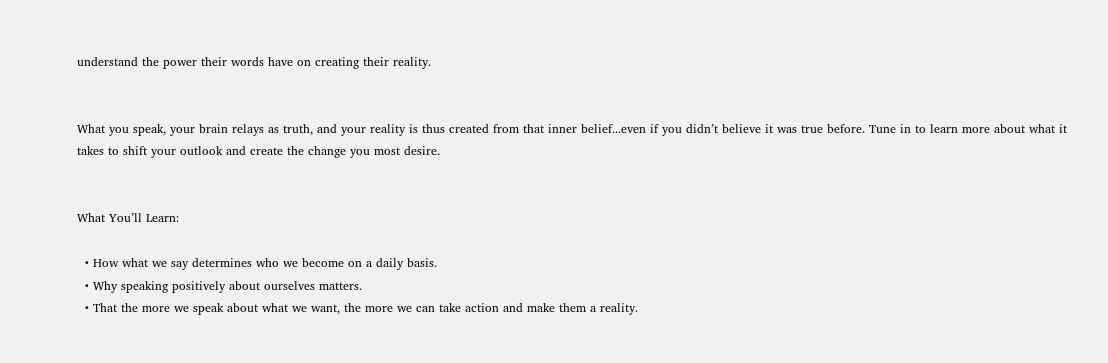understand the power their words have on creating their reality.


What you speak, your brain relays as truth, and your reality is thus created from that inner belief...even if you didn’t believe it was true before. Tune in to learn more about what it takes to shift your outlook and create the change you most desire.


What You’ll Learn:

  • How what we say determines who we become on a daily basis.
  • Why speaking positively about ourselves matters.
  • That the more we speak about what we want, the more we can take action and make them a reality.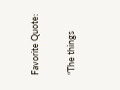Favorite Quote:

“The things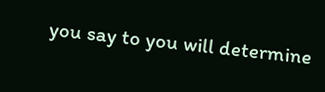you say to you will determine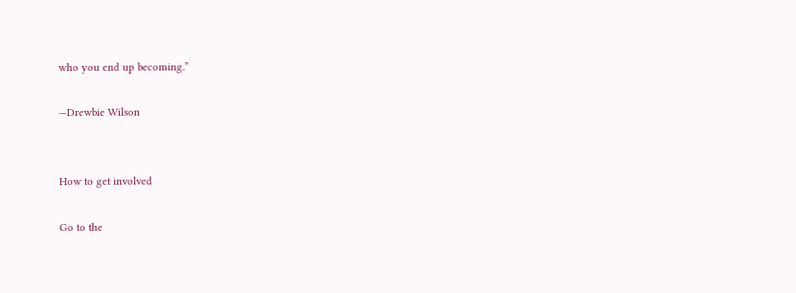who you end up becoming.”

—Drewbie Wilson


How to get involved

Go to the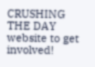CRUSHING THE DAY website to get involved!